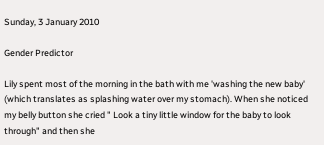Sunday, 3 January 2010

Gender Predictor

Lily spent most of the morning in the bath with me 'washing the new baby' (which translates as splashing water over my stomach). When she noticed my belly button she cried " Look a tiny little window for the baby to look through" and then she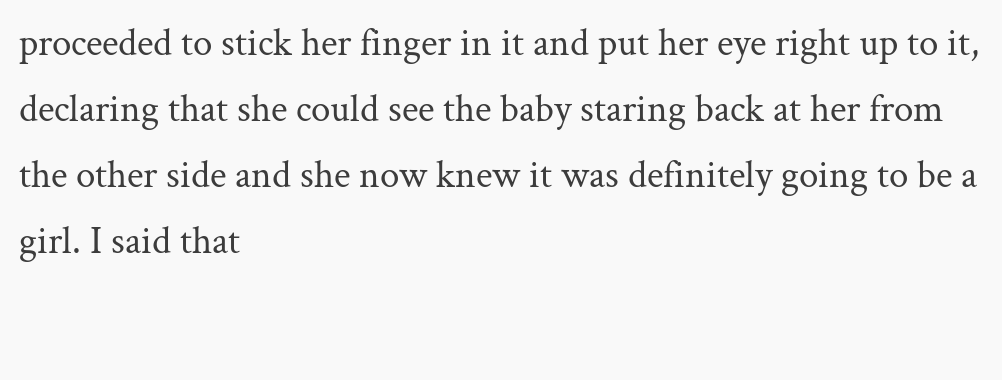proceeded to stick her finger in it and put her eye right up to it, declaring that she could see the baby staring back at her from the other side and she now knew it was definitely going to be a girl. I said that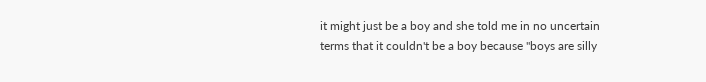it might just be a boy and she told me in no uncertain terms that it couldn't be a boy because "boys are silly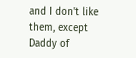and I don't like them, except Daddy of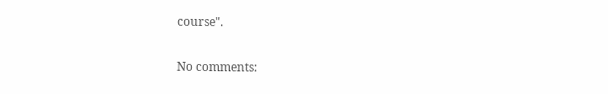course".

No comments: